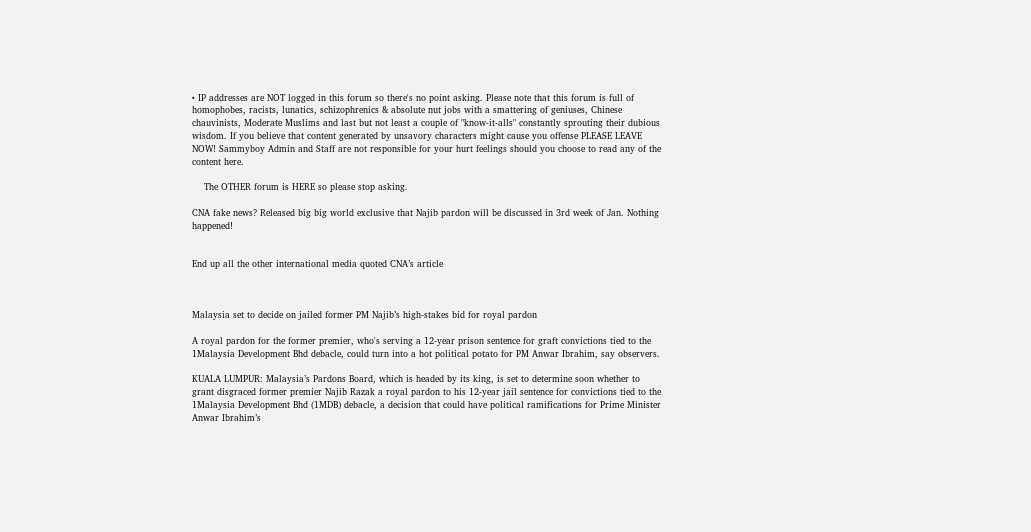• IP addresses are NOT logged in this forum so there's no point asking. Please note that this forum is full of homophobes, racists, lunatics, schizophrenics & absolute nut jobs with a smattering of geniuses, Chinese chauvinists, Moderate Muslims and last but not least a couple of "know-it-alls" constantly sprouting their dubious wisdom. If you believe that content generated by unsavory characters might cause you offense PLEASE LEAVE NOW! Sammyboy Admin and Staff are not responsible for your hurt feelings should you choose to read any of the content here.

    The OTHER forum is HERE so please stop asking.

CNA fake news? Released big big world exclusive that Najib pardon will be discussed in 3rd week of Jan. Nothing happened!


End up all the other international media quoted CNA’s article



Malaysia set to decide on jailed former PM Najib’s high-stakes bid for royal pardon

A royal pardon for the former premier, who's serving a 12-year prison sentence for graft convictions tied to the 1Malaysia Development Bhd debacle, could turn into a hot political potato for PM Anwar Ibrahim, say observers.

KUALA LUMPUR: Malaysia’s Pardons Board, which is headed by its king, is set to determine soon whether to grant disgraced former premier Najib Razak a royal pardon to his 12-year jail sentence for convictions tied to the 1Malaysia Development Bhd (1MDB) debacle, a decision that could have political ramifications for Prime Minister Anwar Ibrahim’s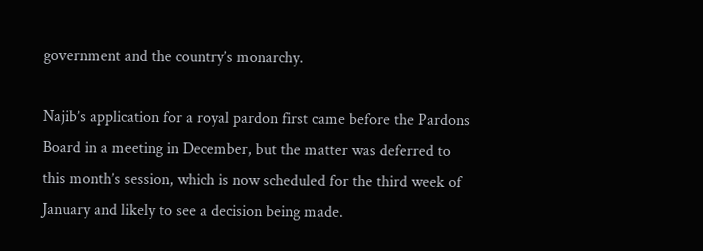government and the country’s monarchy.

Najib’s application for a royal pardon first came before the Pardons Board in a meeting in December, but the matter was deferred to this month’s session, which is now scheduled for the third week of January and likely to see a decision being made.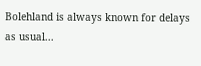Bolehland is always known for delays as usual...